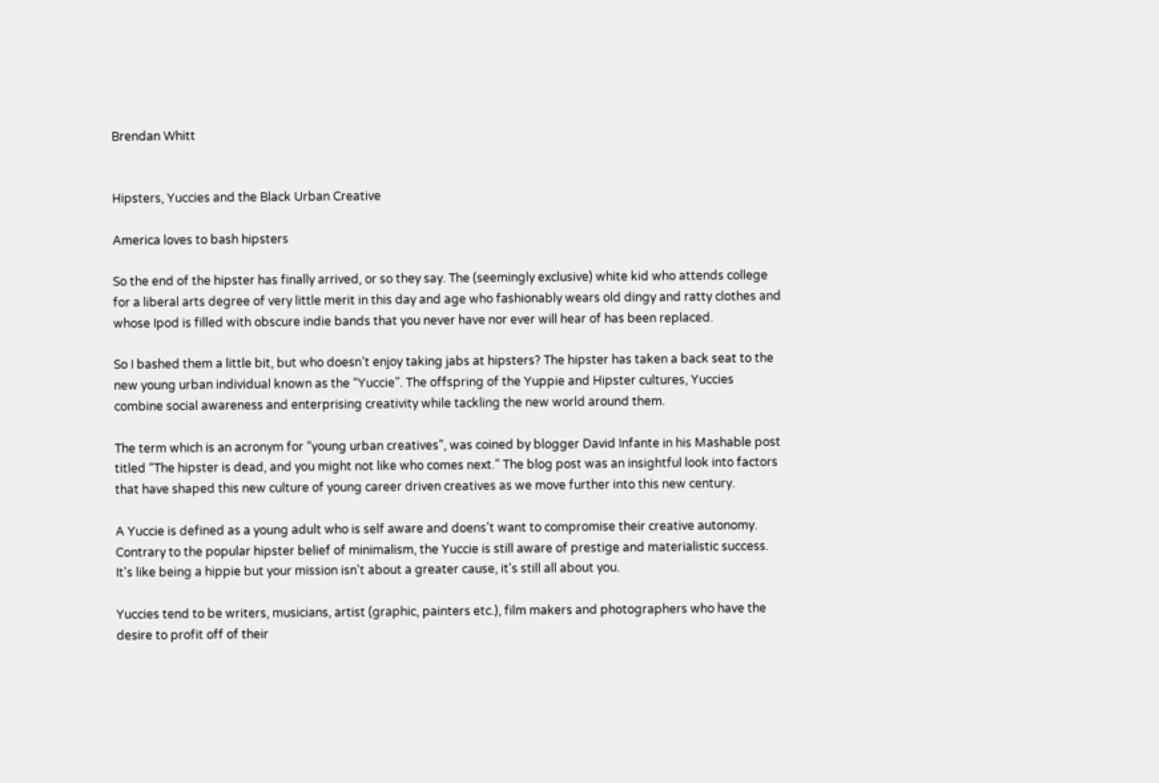Brendan Whitt


Hipsters, Yuccies and the Black Urban Creative

America loves to bash hipsters

So the end of the hipster has finally arrived, or so they say. The (seemingly exclusive) white kid who attends college for a liberal arts degree of very little merit in this day and age who fashionably wears old dingy and ratty clothes and whose Ipod is filled with obscure indie bands that you never have nor ever will hear of has been replaced.

So I bashed them a little bit, but who doesn’t enjoy taking jabs at hipsters? The hipster has taken a back seat to the new young urban individual known as the “Yuccie”. The offspring of the Yuppie and Hipster cultures, Yuccies combine social awareness and enterprising creativity while tackling the new world around them.

The term which is an acronym for “young urban creatives”, was coined by blogger David Infante in his Mashable post titled “The hipster is dead, and you might not like who comes next.” The blog post was an insightful look into factors that have shaped this new culture of young career driven creatives as we move further into this new century.

A Yuccie is defined as a young adult who is self aware and doens't want to compromise their creative autonomy. Contrary to the popular hipster belief of minimalism, the Yuccie is still aware of prestige and materialistic success. It's like being a hippie but your mission isn't about a greater cause, it's still all about you.

Yuccies tend to be writers, musicians, artist (graphic, painters etc.), film makers and photographers who have the desire to profit off of their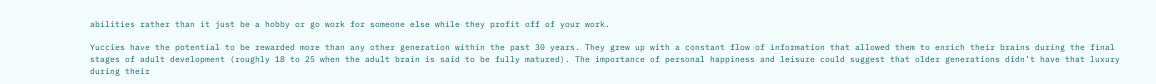abilities rather than it just be a hobby or go work for someone else while they profit off of your work.

Yuccies have the potential to be rewarded more than any other generation within the past 30 years. They grew up with a constant flow of information that allowed them to enrich their brains during the final stages of adult development (roughly 18 to 25 when the adult brain is said to be fully matured). The importance of personal happiness and leisure could suggest that older generations didn’t have that luxury during their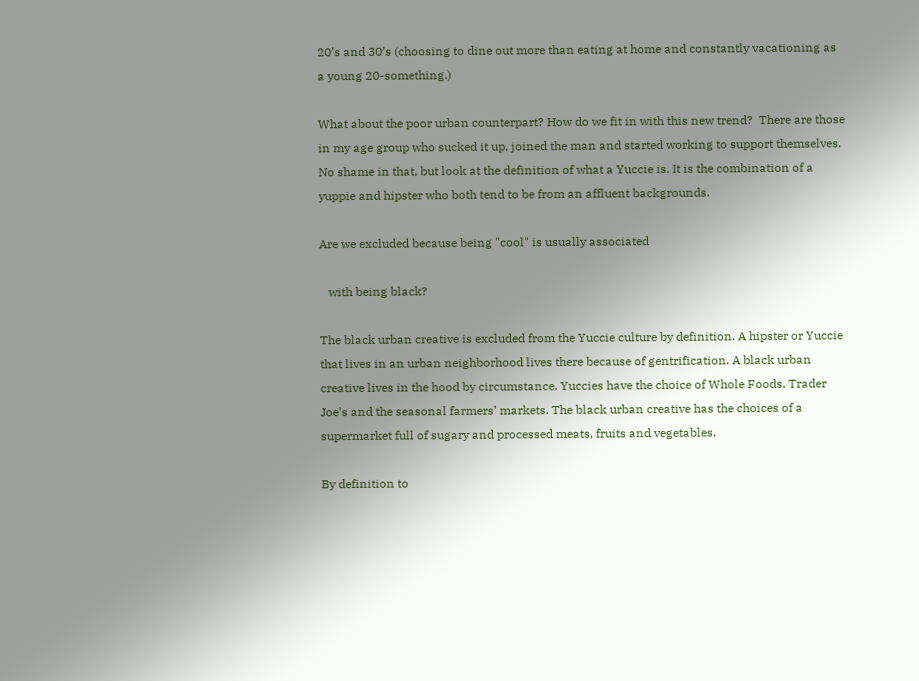20’s and 30’s (choosing to dine out more than eating at home and constantly vacationing as a young 20-something.)

What about the poor urban counterpart? How do we fit in with this new trend?  There are those in my age group who sucked it up, joined the man and started working to support themselves. No shame in that, but look at the definition of what a Yuccie is. It is the combination of a yuppie and hipster who both tend to be from an affluent backgrounds.

Are we excluded because being "cool" is usually associated

   with being black?

The black urban creative is excluded from the Yuccie culture by definition. A hipster or Yuccie that lives in an urban neighborhood lives there because of gentrification. A black urban creative lives in the hood by circumstance. Yuccies have the choice of Whole Foods, Trader Joe’s and the seasonal farmers’ markets. The black urban creative has the choices of a supermarket full of sugary and processed meats, fruits and vegetables.

By definition to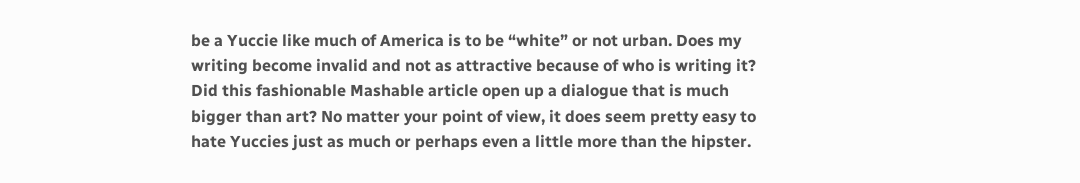be a Yuccie like much of America is to be “white” or not urban. Does my writing become invalid and not as attractive because of who is writing it? Did this fashionable Mashable article open up a dialogue that is much bigger than art? No matter your point of view, it does seem pretty easy to hate Yuccies just as much or perhaps even a little more than the hipster.